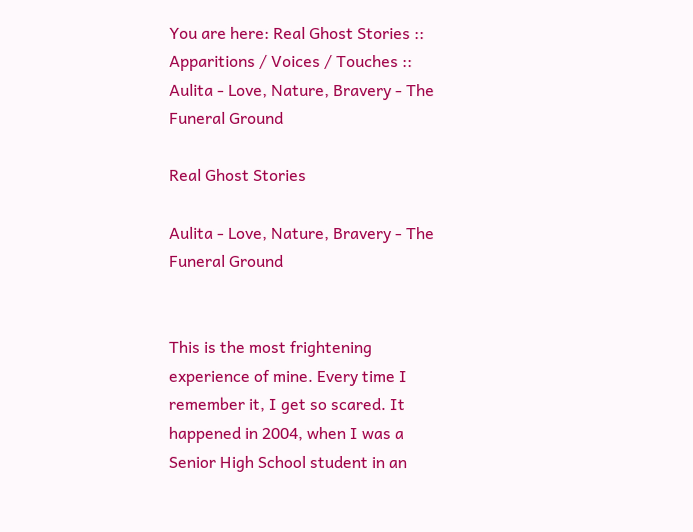You are here: Real Ghost Stories :: Apparitions / Voices / Touches :: Aulita - Love, Nature, Bravery - The Funeral Ground

Real Ghost Stories

Aulita - Love, Nature, Bravery - The Funeral Ground


This is the most frightening experience of mine. Every time I remember it, I get so scared. It happened in 2004, when I was a Senior High School student in an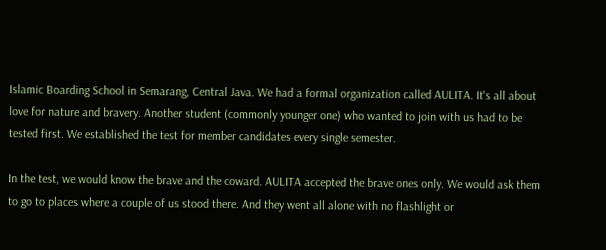Islamic Boarding School in Semarang, Central Java. We had a formal organization called AULITA. It's all about love for nature and bravery. Another student (commonly younger one) who wanted to join with us had to be tested first. We established the test for member candidates every single semester.

In the test, we would know the brave and the coward. AULITA accepted the brave ones only. We would ask them to go to places where a couple of us stood there. And they went all alone with no flashlight or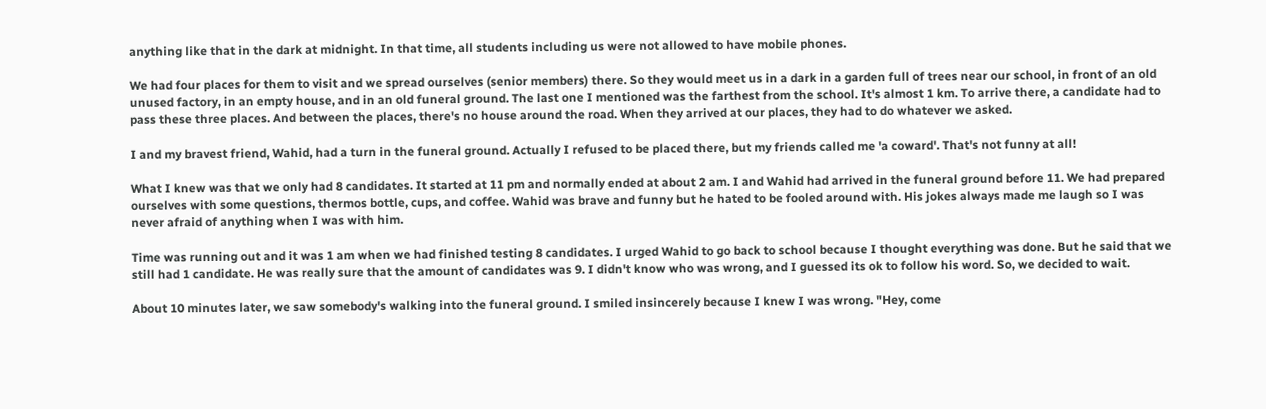anything like that in the dark at midnight. In that time, all students including us were not allowed to have mobile phones.

We had four places for them to visit and we spread ourselves (senior members) there. So they would meet us in a dark in a garden full of trees near our school, in front of an old unused factory, in an empty house, and in an old funeral ground. The last one I mentioned was the farthest from the school. It's almost 1 km. To arrive there, a candidate had to pass these three places. And between the places, there's no house around the road. When they arrived at our places, they had to do whatever we asked.

I and my bravest friend, Wahid, had a turn in the funeral ground. Actually I refused to be placed there, but my friends called me 'a coward'. That's not funny at all!

What I knew was that we only had 8 candidates. It started at 11 pm and normally ended at about 2 am. I and Wahid had arrived in the funeral ground before 11. We had prepared ourselves with some questions, thermos bottle, cups, and coffee. Wahid was brave and funny but he hated to be fooled around with. His jokes always made me laugh so I was never afraid of anything when I was with him.

Time was running out and it was 1 am when we had finished testing 8 candidates. I urged Wahid to go back to school because I thought everything was done. But he said that we still had 1 candidate. He was really sure that the amount of candidates was 9. I didn't know who was wrong, and I guessed its ok to follow his word. So, we decided to wait.

About 10 minutes later, we saw somebody's walking into the funeral ground. I smiled insincerely because I knew I was wrong. "Hey, come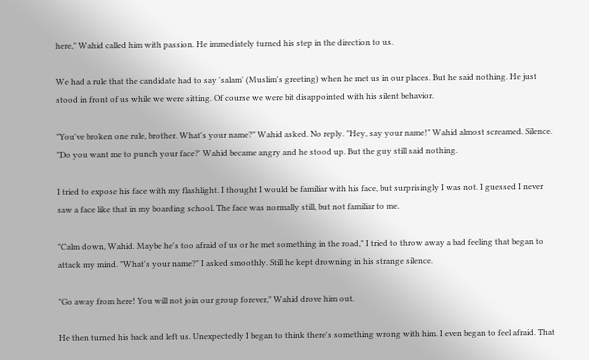here," Wahid called him with passion. He immediately turned his step in the direction to us.

We had a rule that the candidate had to say 'salam' (Muslim's greeting) when he met us in our places. But he said nothing. He just stood in front of us while we were sitting. Of course we were bit disappointed with his silent behavior.

"You've broken one rule, brother. What's your name?" Wahid asked. No reply. "Hey, say your name!" Wahid almost screamed. Silence. "Do you want me to punch your face?' Wahid became angry and he stood up. But the guy still said nothing.

I tried to expose his face with my flashlight. I thought I would be familiar with his face, but surprisingly I was not. I guessed I never saw a face like that in my boarding school. The face was normally still, but not familiar to me.

"Calm down, Wahid. Maybe he's too afraid of us or he met something in the road," I tried to throw away a bad feeling that began to attack my mind. "What's your name?" I asked smoothly. Still he kept drowning in his strange silence.

"Go away from here! You will not join our group forever," Wahid drove him out.

He then turned his back and left us. Unexpectedly I began to think there's something wrong with him. I even began to feel afraid. That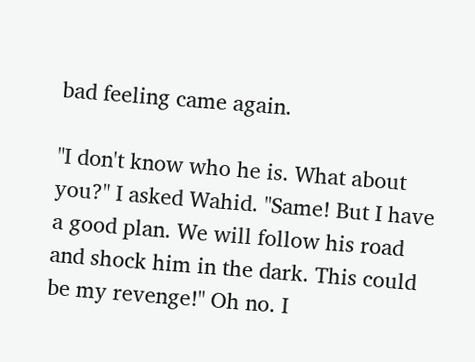bad feeling came again.

"I don't know who he is. What about you?" I asked Wahid. "Same! But I have a good plan. We will follow his road and shock him in the dark. This could be my revenge!" Oh no. I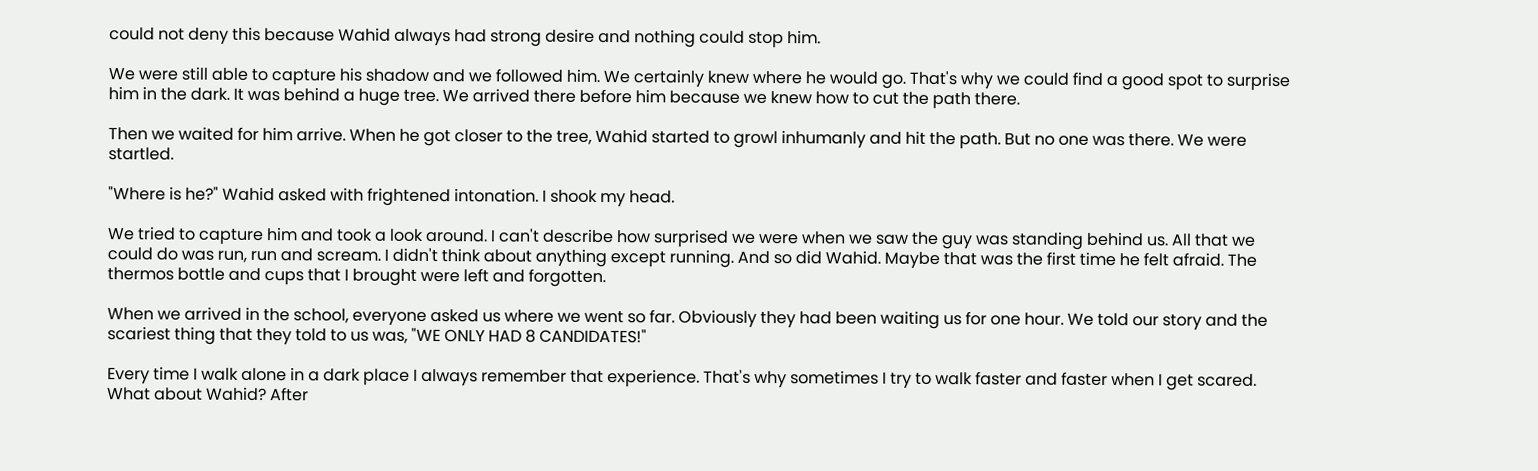could not deny this because Wahid always had strong desire and nothing could stop him.

We were still able to capture his shadow and we followed him. We certainly knew where he would go. That's why we could find a good spot to surprise him in the dark. It was behind a huge tree. We arrived there before him because we knew how to cut the path there.

Then we waited for him arrive. When he got closer to the tree, Wahid started to growl inhumanly and hit the path. But no one was there. We were startled.

"Where is he?" Wahid asked with frightened intonation. I shook my head.

We tried to capture him and took a look around. I can't describe how surprised we were when we saw the guy was standing behind us. All that we could do was run, run and scream. I didn't think about anything except running. And so did Wahid. Maybe that was the first time he felt afraid. The thermos bottle and cups that I brought were left and forgotten.

When we arrived in the school, everyone asked us where we went so far. Obviously they had been waiting us for one hour. We told our story and the scariest thing that they told to us was, "WE ONLY HAD 8 CANDIDATES!"

Every time I walk alone in a dark place I always remember that experience. That's why sometimes I try to walk faster and faster when I get scared. What about Wahid? After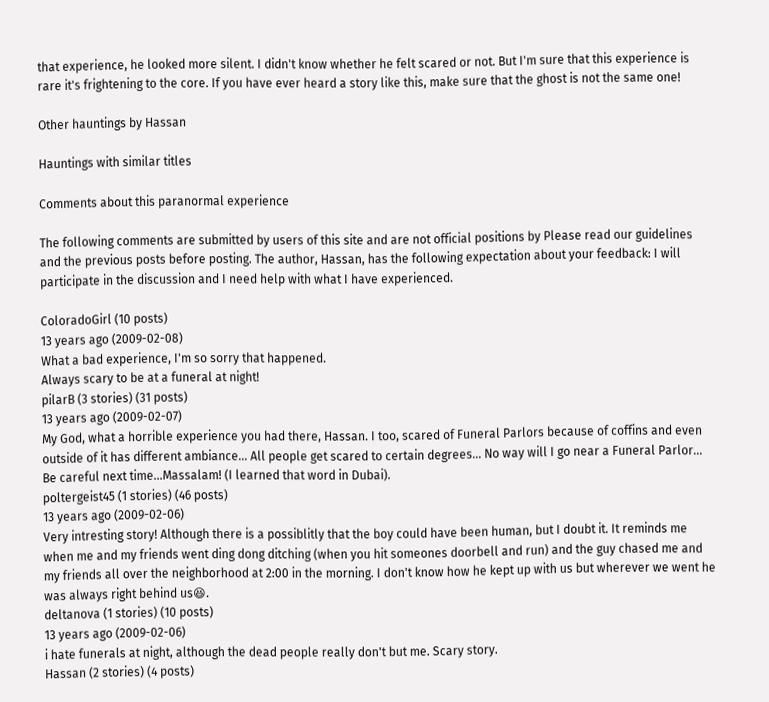that experience, he looked more silent. I didn't know whether he felt scared or not. But I'm sure that this experience is rare it's frightening to the core. If you have ever heard a story like this, make sure that the ghost is not the same one!

Other hauntings by Hassan

Hauntings with similar titles

Comments about this paranormal experience

The following comments are submitted by users of this site and are not official positions by Please read our guidelines and the previous posts before posting. The author, Hassan, has the following expectation about your feedback: I will participate in the discussion and I need help with what I have experienced.

ColoradoGirl (10 posts)
13 years ago (2009-02-08)
What a bad experience, I'm so sorry that happened.
Always scary to be at a funeral at night!
pilarB (3 stories) (31 posts)
13 years ago (2009-02-07)
My God, what a horrible experience you had there, Hassan. I too, scared of Funeral Parlors because of coffins and even outside of it has different ambiance... All people get scared to certain degrees... No way will I go near a Funeral Parlor... Be careful next time...Massalam! (I learned that word in Dubai).
poltergeist45 (1 stories) (46 posts)
13 years ago (2009-02-06)
Very intresting story! Although there is a possiblitly that the boy could have been human, but I doubt it. It reminds me when me and my friends went ding dong ditching (when you hit someones doorbell and run) and the guy chased me and my friends all over the neighborhood at 2:00 in the morning. I don't know how he kept up with us but wherever we went he was always right behind us😆.
deltanova (1 stories) (10 posts)
13 years ago (2009-02-06)
i hate funerals at night, although the dead people really don't but me. Scary story.
Hassan (2 stories) (4 posts)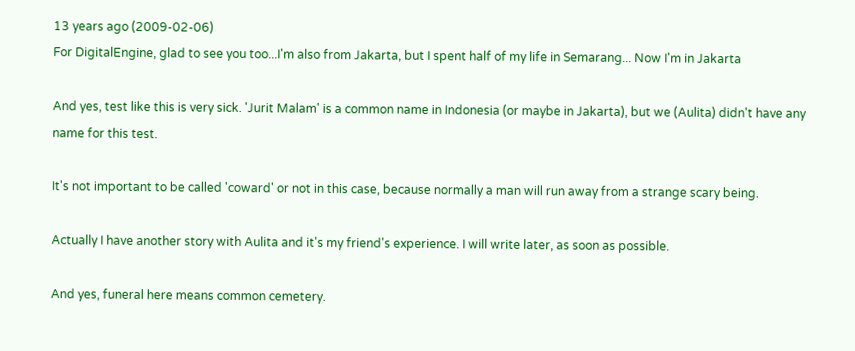13 years ago (2009-02-06)
For DigitalEngine, glad to see you too...I'm also from Jakarta, but I spent half of my life in Semarang... Now I'm in Jakarta

And yes, test like this is very sick. 'Jurit Malam' is a common name in Indonesia (or maybe in Jakarta), but we (Aulita) didn't have any name for this test.

It's not important to be called 'coward' or not in this case, because normally a man will run away from a strange scary being.

Actually I have another story with Aulita and it's my friend's experience. I will write later, as soon as possible.

And yes, funeral here means common cemetery.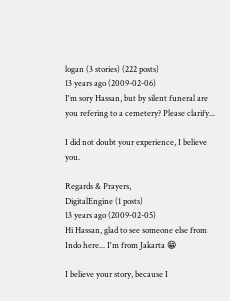logan (3 stories) (222 posts)
13 years ago (2009-02-06)
I'm sory Hassan, but by silent funeral are you refering to a cemetery? Please clarify...

I did not doubt your experience, I believe you.

Regards & Prayers,
DigitalEngine (1 posts)
13 years ago (2009-02-05)
Hi Hassan, glad to see someone else from Indo here... I'm from Jakarta 😁

I believe your story, because I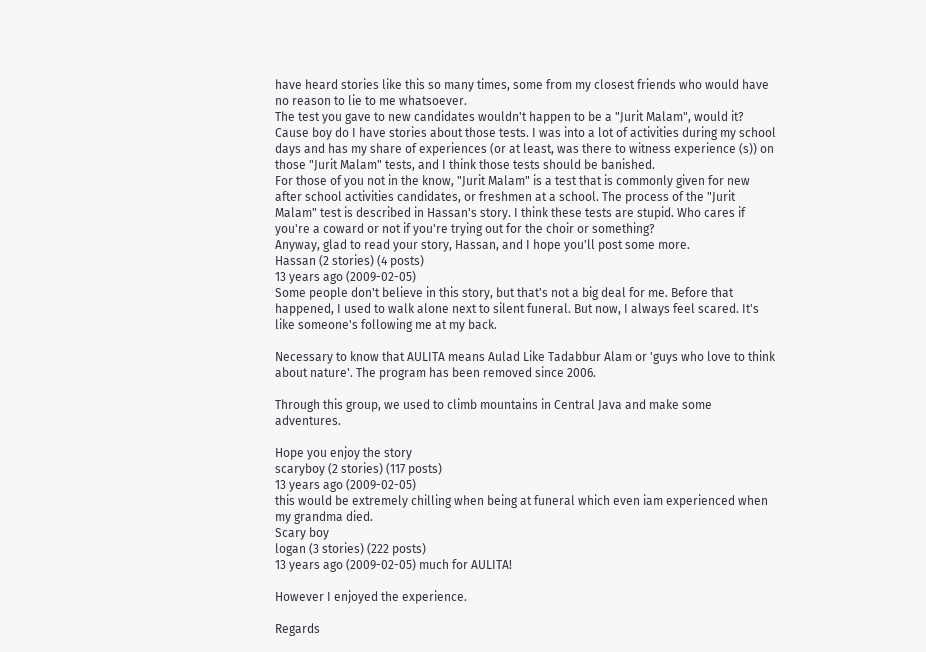have heard stories like this so many times, some from my closest friends who would have no reason to lie to me whatsoever.
The test you gave to new candidates wouldn't happen to be a "Jurit Malam", would it? Cause boy do I have stories about those tests. I was into a lot of activities during my school days and has my share of experiences (or at least, was there to witness experience (s)) on those "Jurit Malam" tests, and I think those tests should be banished.
For those of you not in the know, "Jurit Malam" is a test that is commonly given for new after school activities candidates, or freshmen at a school. The process of the "Jurit Malam" test is described in Hassan's story. I think these tests are stupid. Who cares if you're a coward or not if you're trying out for the choir or something?
Anyway, glad to read your story, Hassan, and I hope you'll post some more.
Hassan (2 stories) (4 posts)
13 years ago (2009-02-05)
Some people don't believe in this story, but that's not a big deal for me. Before that happened, I used to walk alone next to silent funeral. But now, I always feel scared. It's like someone's following me at my back.

Necessary to know that AULITA means Aulad Like Tadabbur Alam or 'guys who love to think about nature'. The program has been removed since 2006.

Through this group, we used to climb mountains in Central Java and make some adventures.

Hope you enjoy the story
scaryboy (2 stories) (117 posts)
13 years ago (2009-02-05)
this would be extremely chilling when being at funeral which even iam experienced when my grandma died.
Scary boy
logan (3 stories) (222 posts)
13 years ago (2009-02-05) much for AULITA!

However I enjoyed the experience.

Regards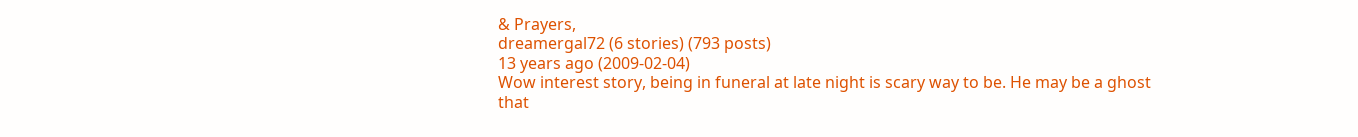& Prayers,
dreamergal72 (6 stories) (793 posts)
13 years ago (2009-02-04)
Wow interest story, being in funeral at late night is scary way to be. He may be a ghost that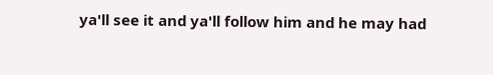ya'll see it and ya'll follow him and he may had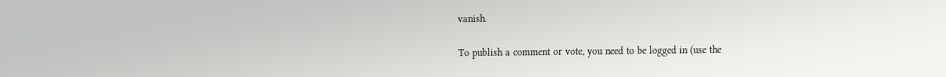vanish.

To publish a comment or vote, you need to be logged in (use the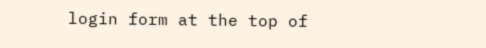login form at the top of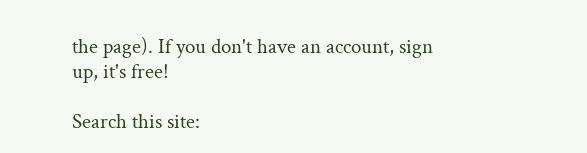the page). If you don't have an account, sign up, it's free!

Search this site: